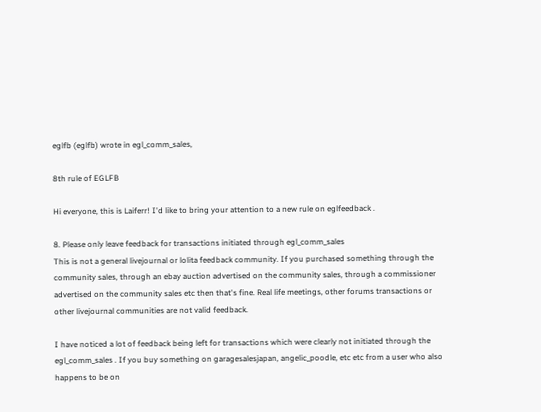eglfb (eglfb) wrote in egl_comm_sales,

8th rule of EGLFB

Hi everyone, this is Laiferr! I'd like to bring your attention to a new rule on eglfeedback .

8. Please only leave feedback for transactions initiated through egl_comm_sales
This is not a general livejournal or lolita feedback community. If you purchased something through the community sales, through an ebay auction advertised on the community sales, through a commissioner advertised on the community sales etc then that's fine. Real life meetings, other forums transactions or other livejournal communities are not valid feedback.

I have noticed a lot of feedback being left for transactions which were clearly not initiated through the egl_comm_sales . If you buy something on garagesalesjapan, angelic_poodle, etc etc from a user who also happens to be on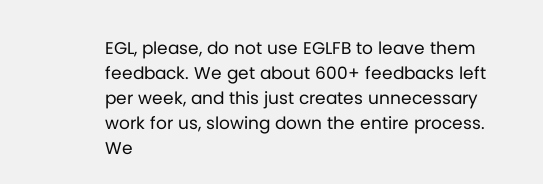EGL, please, do not use EGLFB to leave them feedback. We get about 600+ feedbacks left per week, and this just creates unnecessary work for us, slowing down the entire process. We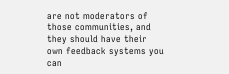are not moderators of those communities, and they should have their own feedback systems you can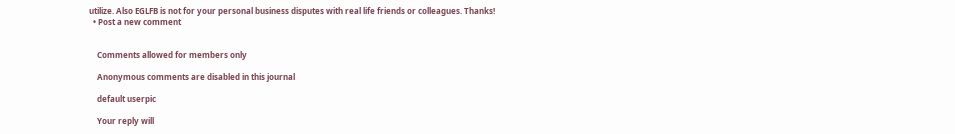utilize. Also EGLFB is not for your personal business disputes with real life friends or colleagues. Thanks!
  • Post a new comment


    Comments allowed for members only

    Anonymous comments are disabled in this journal

    default userpic

    Your reply will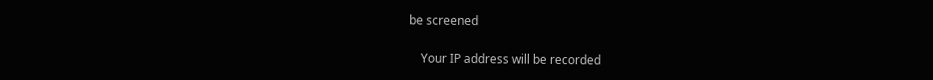be screened

    Your IP address will be recorded